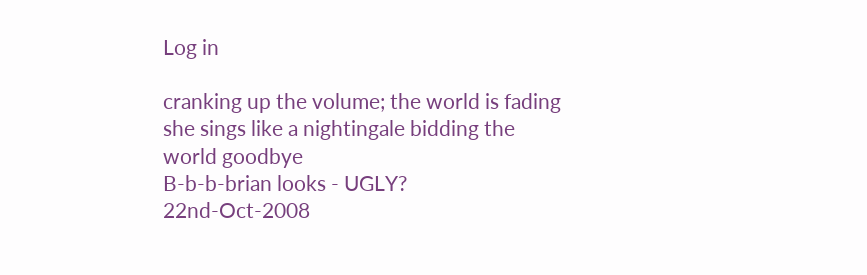Log in

cranking up the volume; the world is fading
she sings like a nightingale bidding the world goodbye
B-b-b-brian looks - UGLY?
22nd-Oct-2008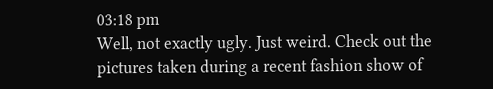03:18 pm
Well, not exactly ugly. Just weird. Check out the pictures taken during a recent fashion show of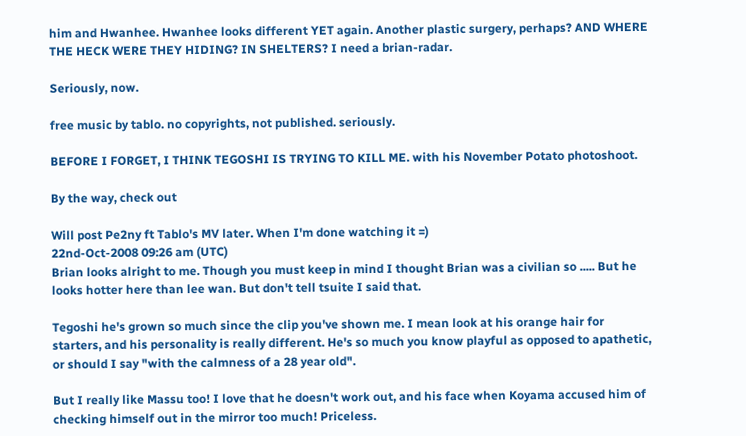him and Hwanhee. Hwanhee looks different YET again. Another plastic surgery, perhaps? AND WHERE THE HECK WERE THEY HIDING? IN SHELTERS? I need a brian-radar.

Seriously, now.

free music by tablo. no copyrights, not published. seriously.

BEFORE I FORGET, I THINK TEGOSHI IS TRYING TO KILL ME. with his November Potato photoshoot.

By the way, check out

Will post Pe2ny ft Tablo's MV later. When I'm done watching it =)
22nd-Oct-2008 09:26 am (UTC)
Brian looks alright to me. Though you must keep in mind I thought Brian was a civilian so ..... But he looks hotter here than lee wan. But don't tell tsuite I said that.

Tegoshi he's grown so much since the clip you've shown me. I mean look at his orange hair for starters, and his personality is really different. He's so much you know playful as opposed to apathetic, or should I say "with the calmness of a 28 year old".

But I really like Massu too! I love that he doesn't work out, and his face when Koyama accused him of checking himself out in the mirror too much! Priceless.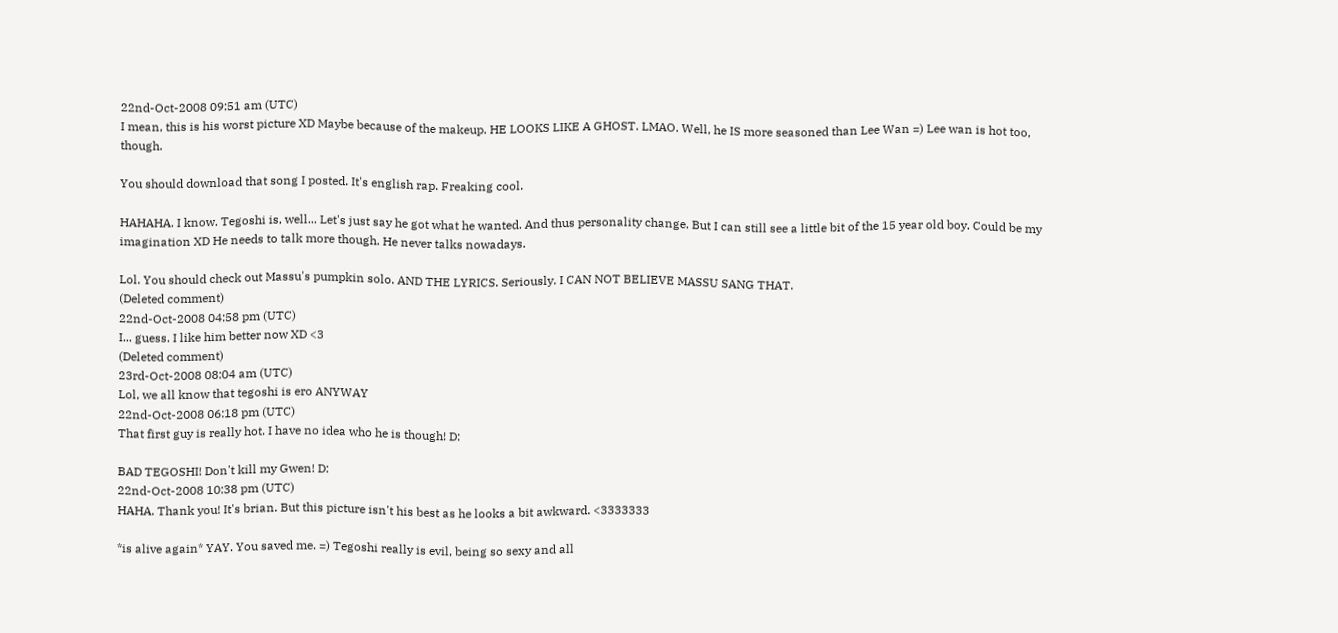22nd-Oct-2008 09:51 am (UTC)
I mean, this is his worst picture XD Maybe because of the makeup. HE LOOKS LIKE A GHOST. LMAO. Well, he IS more seasoned than Lee Wan =) Lee wan is hot too, though.

You should download that song I posted. It's english rap. Freaking cool.

HAHAHA. I know. Tegoshi is, well... Let's just say he got what he wanted. And thus personality change. But I can still see a little bit of the 15 year old boy. Could be my imagination XD He needs to talk more though. He never talks nowadays.

Lol. You should check out Massu's pumpkin solo. AND THE LYRICS. Seriously. I CAN NOT BELIEVE MASSU SANG THAT.
(Deleted comment)
22nd-Oct-2008 04:58 pm (UTC)
I... guess. I like him better now XD <3
(Deleted comment)
23rd-Oct-2008 08:04 am (UTC)
Lol, we all know that tegoshi is ero ANYWAY
22nd-Oct-2008 06:18 pm (UTC)
That first guy is really hot. I have no idea who he is though! D:

BAD TEGOSHI! Don't kill my Gwen! D:
22nd-Oct-2008 10:38 pm (UTC)
HAHA. Thank you! It's brian. But this picture isn't his best as he looks a bit awkward. <3333333

*is alive again* YAY. You saved me. =) Tegoshi really is evil, being so sexy and all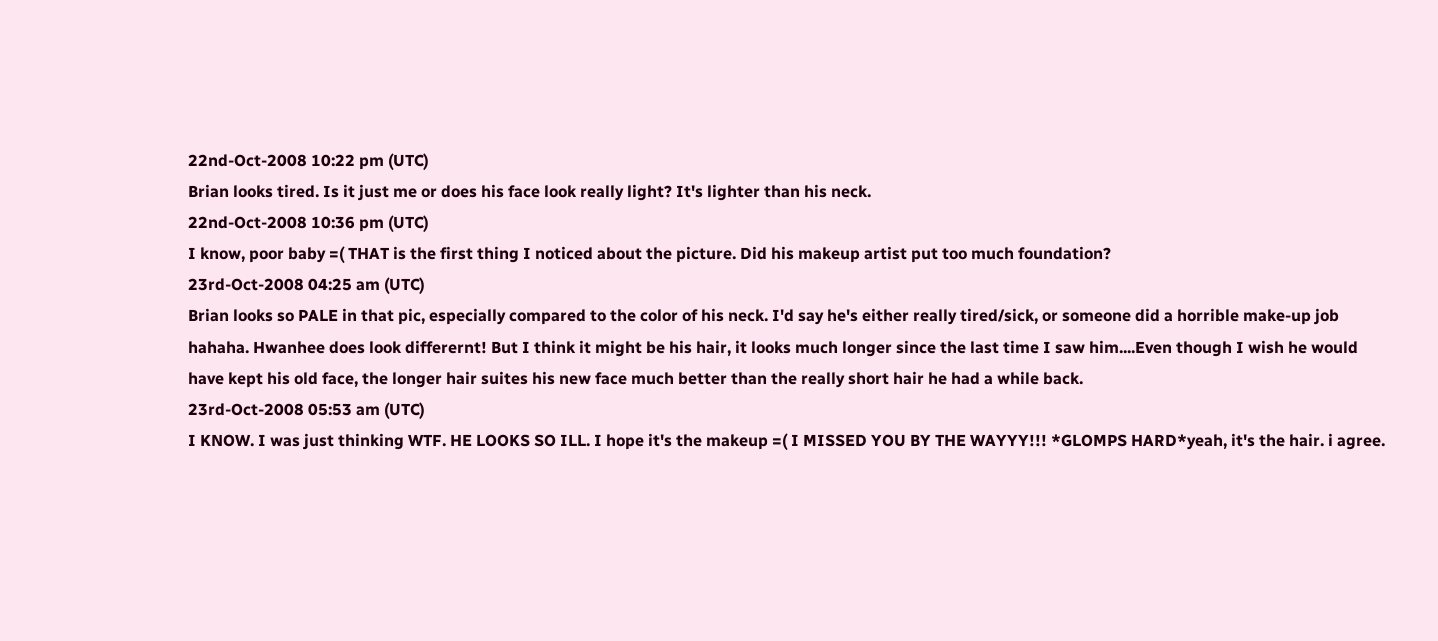22nd-Oct-2008 10:22 pm (UTC)
Brian looks tired. Is it just me or does his face look really light? It's lighter than his neck.
22nd-Oct-2008 10:36 pm (UTC)
I know, poor baby =( THAT is the first thing I noticed about the picture. Did his makeup artist put too much foundation?
23rd-Oct-2008 04:25 am (UTC)
Brian looks so PALE in that pic, especially compared to the color of his neck. I'd say he's either really tired/sick, or someone did a horrible make-up job hahaha. Hwanhee does look differernt! But I think it might be his hair, it looks much longer since the last time I saw him....Even though I wish he would have kept his old face, the longer hair suites his new face much better than the really short hair he had a while back.
23rd-Oct-2008 05:53 am (UTC)
I KNOW. I was just thinking WTF. HE LOOKS SO ILL. I hope it's the makeup =( I MISSED YOU BY THE WAYYY!!! *GLOMPS HARD*yeah, it's the hair. i agree.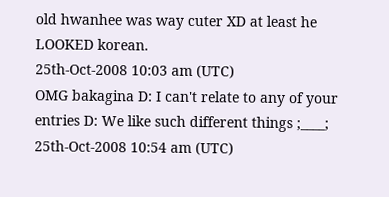old hwanhee was way cuter XD at least he LOOKED korean.
25th-Oct-2008 10:03 am (UTC)
OMG bakagina D: I can't relate to any of your entries D: We like such different things ;____;
25th-Oct-2008 10:54 am (UTC)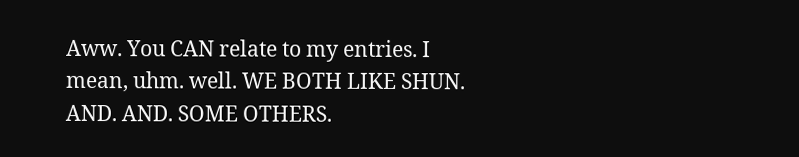Aww. You CAN relate to my entries. I mean, uhm. well. WE BOTH LIKE SHUN. AND. AND. SOME OTHERS.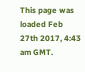This page was loaded Feb 27th 2017, 4:43 am GMT.